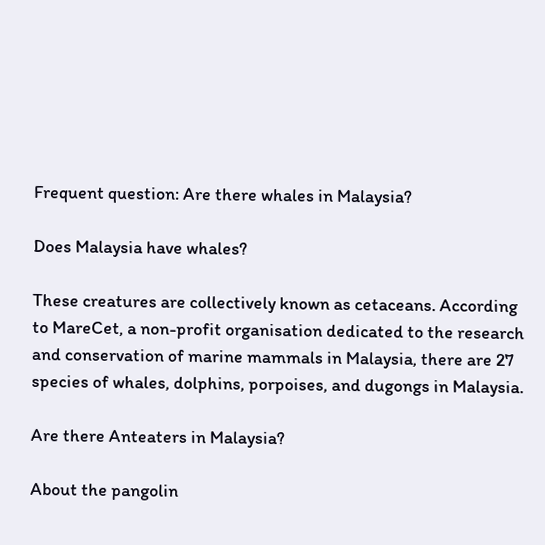Frequent question: Are there whales in Malaysia?

Does Malaysia have whales?

These creatures are collectively known as cetaceans. According to MareCet, a non-profit organisation dedicated to the research and conservation of marine mammals in Malaysia, there are 27 species of whales, dolphins, porpoises, and dugongs in Malaysia.

Are there Anteaters in Malaysia?

About the pangolin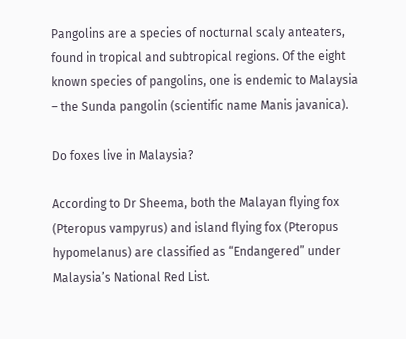Pangolins are a species of nocturnal scaly anteaters, found in tropical and subtropical regions. Of the eight known species of pangolins, one is endemic to Malaysia – the Sunda pangolin (scientific name Manis javanica).

Do foxes live in Malaysia?

According to Dr Sheema, both the Malayan flying fox (Pteropus vampyrus) and island flying fox (Pteropus hypomelanus) are classified as “Endangered” under Malaysia’s National Red List.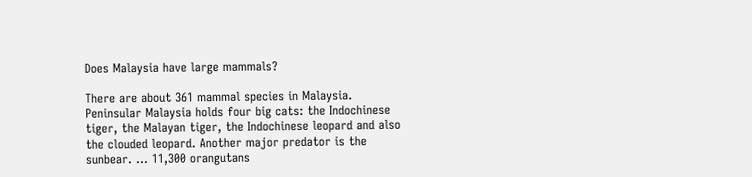Does Malaysia have large mammals?

There are about 361 mammal species in Malaysia. Peninsular Malaysia holds four big cats: the Indochinese tiger, the Malayan tiger, the Indochinese leopard and also the clouded leopard. Another major predator is the sunbear. … 11,300 orangutans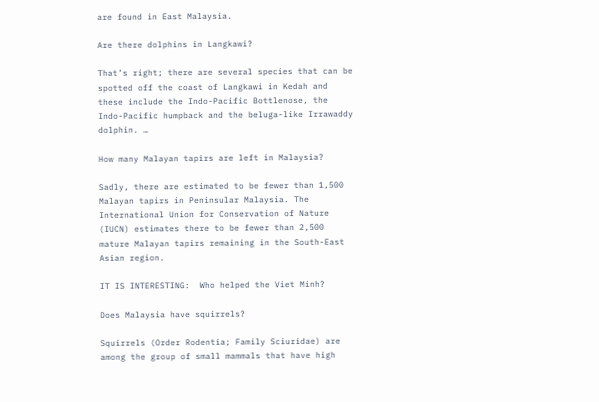are found in East Malaysia.

Are there dolphins in Langkawi?

That’s right; there are several species that can be spotted off the coast of Langkawi in Kedah and these include the Indo-Pacific Bottlenose, the Indo-Pacific humpback and the beluga-like Irrawaddy dolphin. …

How many Malayan tapirs are left in Malaysia?

Sadly, there are estimated to be fewer than 1,500 Malayan tapirs in Peninsular Malaysia. The International Union for Conservation of Nature (IUCN) estimates there to be fewer than 2,500 mature Malayan tapirs remaining in the South-East Asian region.

IT IS INTERESTING:  Who helped the Viet Minh?

Does Malaysia have squirrels?

Squirrels (Order Rodentia; Family Sciuridae) are among the group of small mammals that have high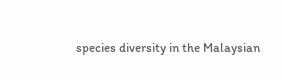species diversity in the Malaysian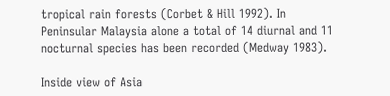tropical rain forests (Corbet & Hill 1992). In Peninsular Malaysia alone a total of 14 diurnal and 11 nocturnal species has been recorded (Medway 1983).

Inside view of Asia